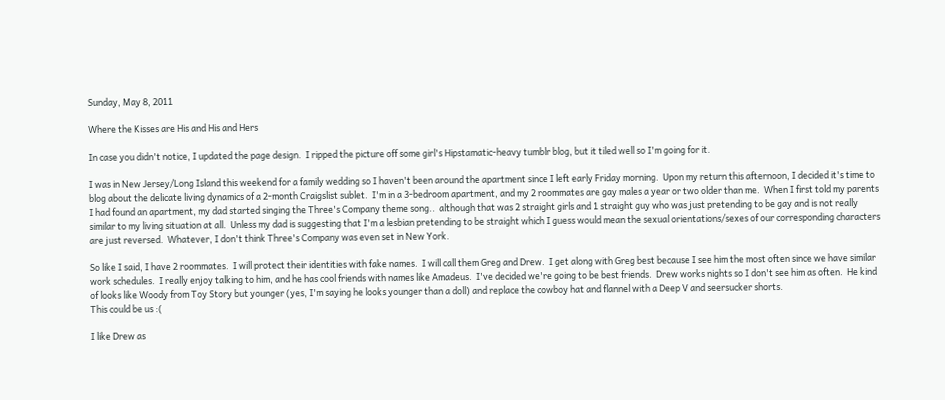Sunday, May 8, 2011

Where the Kisses are His and His and Hers

In case you didn't notice, I updated the page design.  I ripped the picture off some girl's Hipstamatic-heavy tumblr blog, but it tiled well so I'm going for it.

I was in New Jersey/Long Island this weekend for a family wedding so I haven't been around the apartment since I left early Friday morning.  Upon my return this afternoon, I decided it's time to blog about the delicate living dynamics of a 2-month Craigslist sublet.  I'm in a 3-bedroom apartment, and my 2 roommates are gay males a year or two older than me.  When I first told my parents I had found an apartment, my dad started singing the Three's Company theme song..  although that was 2 straight girls and 1 straight guy who was just pretending to be gay and is not really similar to my living situation at all.  Unless my dad is suggesting that I'm a lesbian pretending to be straight which I guess would mean the sexual orientations/sexes of our corresponding characters are just reversed.  Whatever, I don't think Three's Company was even set in New York.

So like I said, I have 2 roommates.  I will protect their identities with fake names.  I will call them Greg and Drew.  I get along with Greg best because I see him the most often since we have similar work schedules.  I really enjoy talking to him, and he has cool friends with names like Amadeus.  I've decided we're going to be best friends.  Drew works nights so I don't see him as often.  He kind of looks like Woody from Toy Story but younger (yes, I'm saying he looks younger than a doll) and replace the cowboy hat and flannel with a Deep V and seersucker shorts.
This could be us :(

I like Drew as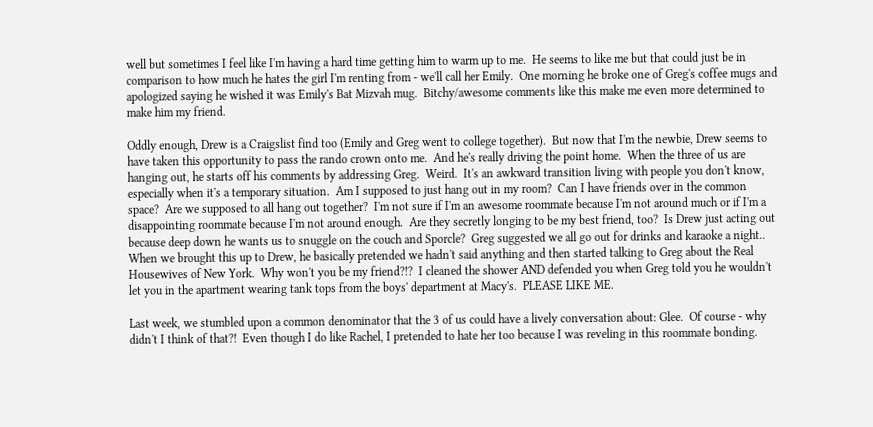well but sometimes I feel like I'm having a hard time getting him to warm up to me.  He seems to like me but that could just be in comparison to how much he hates the girl I'm renting from - we'll call her Emily.  One morning he broke one of Greg's coffee mugs and apologized saying he wished it was Emily's Bat Mizvah mug.  Bitchy/awesome comments like this make me even more determined to make him my friend.

Oddly enough, Drew is a Craigslist find too (Emily and Greg went to college together).  But now that I'm the newbie, Drew seems to have taken this opportunity to pass the rando crown onto me.  And he's really driving the point home.  When the three of us are hanging out, he starts off his comments by addressing Greg.  Weird.  It's an awkward transition living with people you don't know, especially when it's a temporary situation.  Am I supposed to just hang out in my room?  Can I have friends over in the common space?  Are we supposed to all hang out together?  I'm not sure if I'm an awesome roommate because I'm not around much or if I'm a disappointing roommate because I'm not around enough.  Are they secretly longing to be my best friend, too?  Is Drew just acting out because deep down he wants us to snuggle on the couch and Sporcle?  Greg suggested we all go out for drinks and karaoke a night.. When we brought this up to Drew, he basically pretended we hadn't said anything and then started talking to Greg about the Real Housewives of New York.  Why won't you be my friend?!?  I cleaned the shower AND defended you when Greg told you he wouldn't let you in the apartment wearing tank tops from the boys' department at Macy's.  PLEASE LIKE ME.

Last week, we stumbled upon a common denominator that the 3 of us could have a lively conversation about: Glee.  Of course - why didn't I think of that?!  Even though I do like Rachel, I pretended to hate her too because I was reveling in this roommate bonding.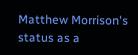Matthew Morrison's status as a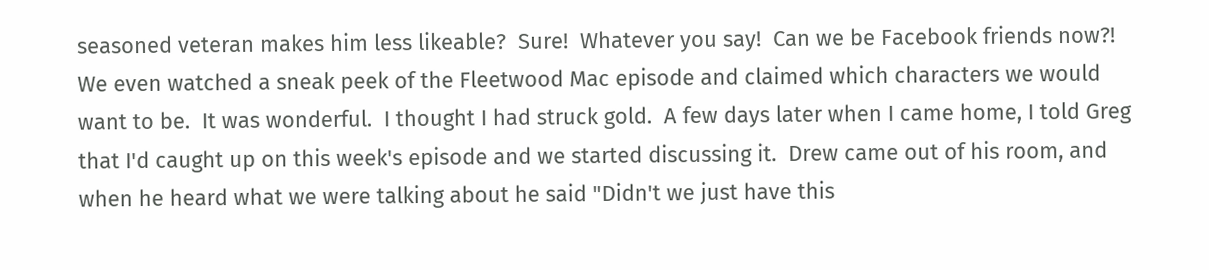seasoned veteran makes him less likeable?  Sure!  Whatever you say!  Can we be Facebook friends now?!  We even watched a sneak peek of the Fleetwood Mac episode and claimed which characters we would want to be.  It was wonderful.  I thought I had struck gold.  A few days later when I came home, I told Greg that I'd caught up on this week's episode and we started discussing it.  Drew came out of his room, and when he heard what we were talking about he said "Didn't we just have this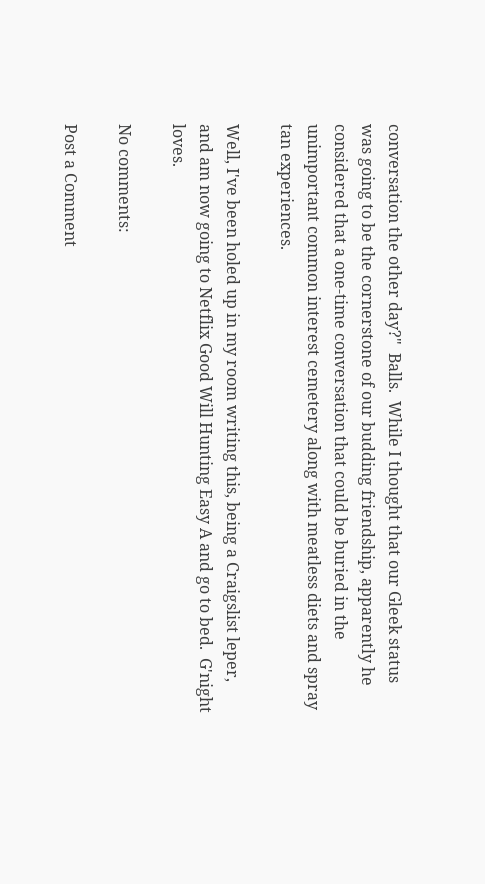conversation the other day?"  Balls.  While I thought that our Gleek status was going to be the cornerstone of our budding friendship, apparently he considered that a one-time conversation that could be buried in the unimportant common interest cemetery along with meatless diets and spray tan experiences.

Well, I've been holed up in my room writing this, being a Craigslist leper, and am now going to Netflix Good Will Hunting Easy A and go to bed.  G'night loves.

No comments:

Post a Comment